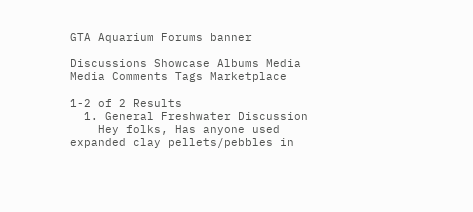GTA Aquarium Forums banner

Discussions Showcase Albums Media Media Comments Tags Marketplace

1-2 of 2 Results
  1. General Freshwater Discussion
    Hey folks, Has anyone used expanded clay pellets/pebbles in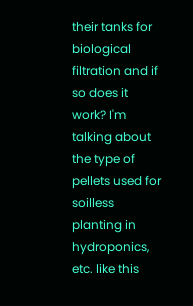their tanks for biological filtration and if so does it work? I'm talking about the type of pellets used for soilless planting in hydroponics, etc. like this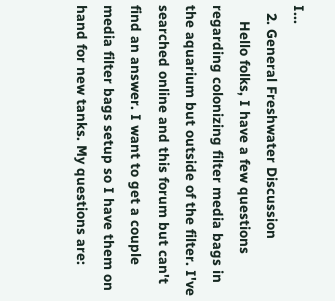I...
  2. General Freshwater Discussion
    Hello folks, I have a few questions regarding colonizing filter media bags in the aquarium but outside of the filter. I've searched online and this forum but can't find an answer. I want to get a couple media filter bags setup so I have them on hand for new tanks. My questions are: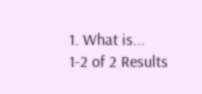1. What is...
1-2 of 2 Results